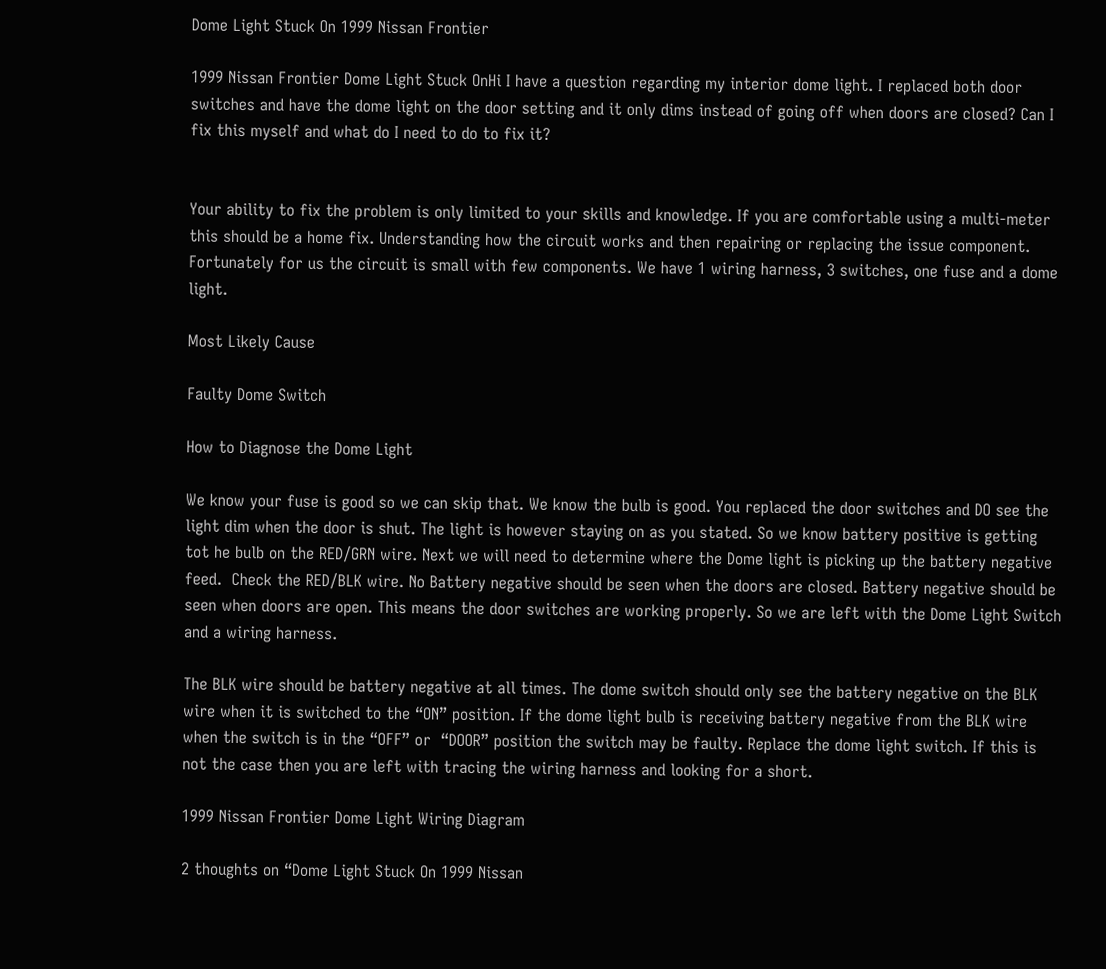Dome Light Stuck On 1999 Nissan Frontier

1999 Nissan Frontier Dome Light Stuck OnHi I have a question regarding my interior dome light. I replaced both door switches and have the dome light on the door setting and it only dims instead of going off when doors are closed? Can I fix this myself and what do I need to do to fix it?


Your ability to fix the problem is only limited to your skills and knowledge. If you are comfortable using a multi-meter this should be a home fix. Understanding how the circuit works and then repairing or replacing the issue component. Fortunately for us the circuit is small with few components. We have 1 wiring harness, 3 switches, one fuse and a dome light.

Most Likely Cause

Faulty Dome Switch

How to Diagnose the Dome Light

We know your fuse is good so we can skip that. We know the bulb is good. You replaced the door switches and DO see the light dim when the door is shut. The light is however staying on as you stated. So we know battery positive is getting tot he bulb on the RED/GRN wire. Next we will need to determine where the Dome light is picking up the battery negative feed.  Check the RED/BLK wire. No Battery negative should be seen when the doors are closed. Battery negative should be seen when doors are open. This means the door switches are working properly. So we are left with the Dome Light Switch and a wiring harness.

The BLK wire should be battery negative at all times. The dome switch should only see the battery negative on the BLK wire when it is switched to the “ON” position. If the dome light bulb is receiving battery negative from the BLK wire when the switch is in the “OFF” or  “DOOR” position the switch may be faulty. Replace the dome light switch. If this is not the case then you are left with tracing the wiring harness and looking for a short.

1999 Nissan Frontier Dome Light Wiring Diagram

2 thoughts on “Dome Light Stuck On 1999 Nissan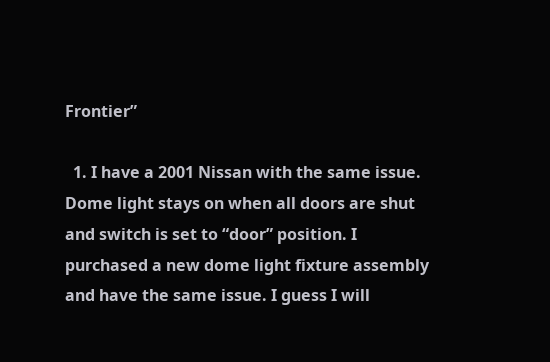Frontier”

  1. I have a 2001 Nissan with the same issue. Dome light stays on when all doors are shut and switch is set to “door” position. I purchased a new dome light fixture assembly and have the same issue. I guess I will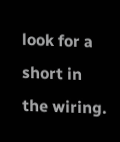look for a short in the wiring.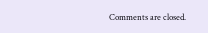Comments are closed.